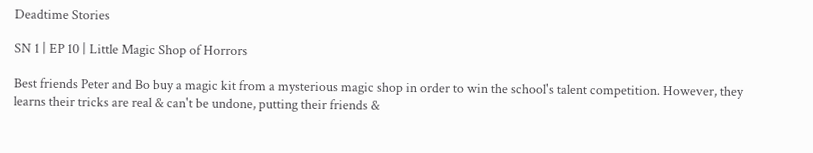Deadtime Stories

SN 1 | EP 10 | Little Magic Shop of Horrors

Best friends Peter and Bo buy a magic kit from a mysterious magic shop in order to win the school's talent competition. However, they learns their tricks are real & can't be undone, putting their friends &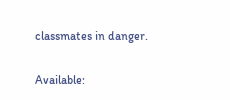classmates in danger.

Available: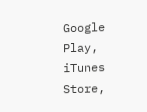Google Play, iTunes Store,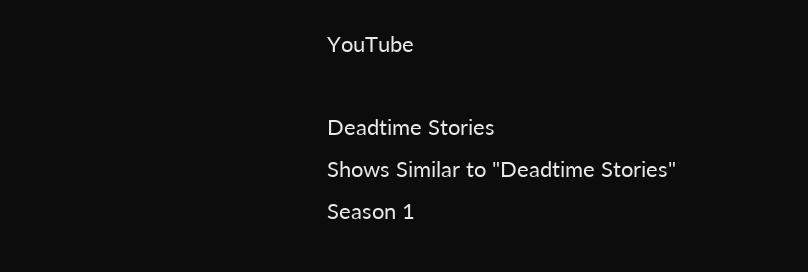YouTube

Deadtime Stories
Shows Similar to "Deadtime Stories"
Season 1